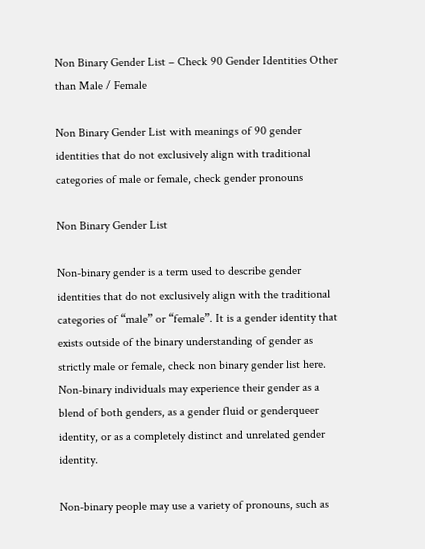Non Binary Gender List – Check 90 Gender Identities Other than Male / Female

Non Binary Gender List with meanings of 90 gender identities that do not exclusively align with traditional categories of male or female, check gender pronouns

Non Binary Gender List

Non-binary gender is a term used to describe gender identities that do not exclusively align with the traditional categories of “male” or “female”. It is a gender identity that exists outside of the binary understanding of gender as strictly male or female, check non binary gender list here. Non-binary individuals may experience their gender as a blend of both genders, as a gender fluid or genderqueer identity, or as a completely distinct and unrelated gender identity.

Non-binary people may use a variety of pronouns, such as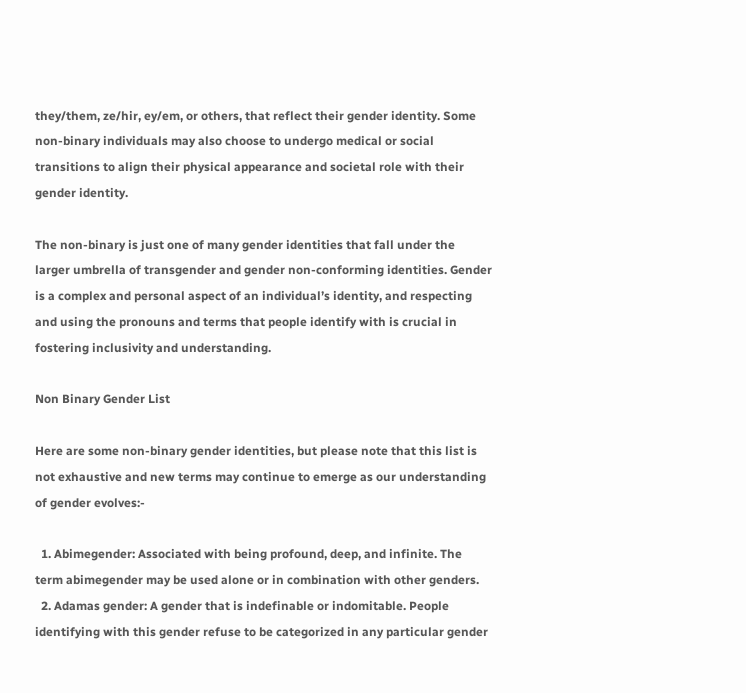they/them, ze/hir, ey/em, or others, that reflect their gender identity. Some non-binary individuals may also choose to undergo medical or social transitions to align their physical appearance and societal role with their gender identity.

The non-binary is just one of many gender identities that fall under the larger umbrella of transgender and gender non-conforming identities. Gender is a complex and personal aspect of an individual’s identity, and respecting and using the pronouns and terms that people identify with is crucial in fostering inclusivity and understanding.

Non Binary Gender List

Here are some non-binary gender identities, but please note that this list is not exhaustive and new terms may continue to emerge as our understanding of gender evolves:-

  1. Abimegender: Associated with being profound, deep, and infinite. The term abimegender may be used alone or in combination with other genders.
  2. Adamas gender: A gender that is indefinable or indomitable. People identifying with this gender refuse to be categorized in any particular gender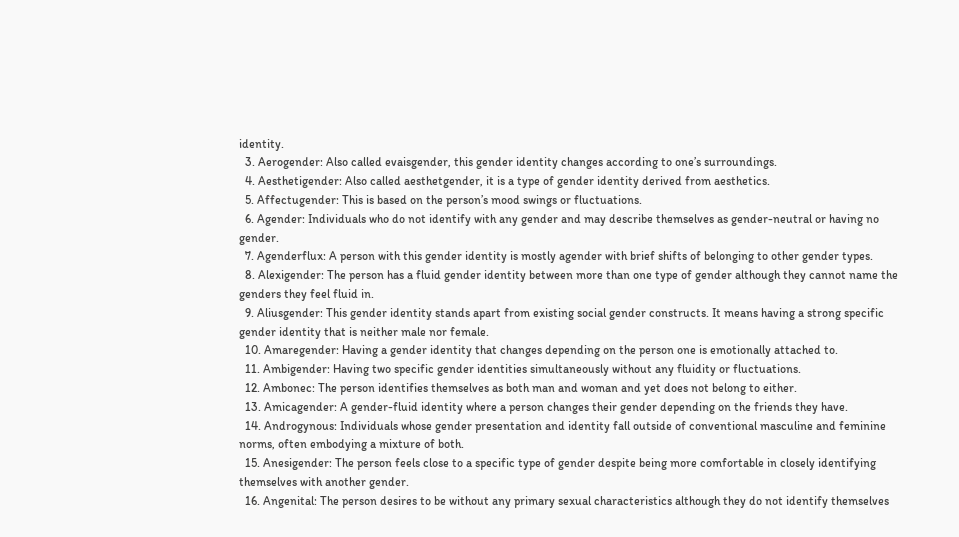identity.
  3. Aerogender: Also called evaisgender, this gender identity changes according to one’s surroundings.
  4. Aesthetigender: Also called aesthetgender, it is a type of gender identity derived from aesthetics.
  5. Affectugender: This is based on the person’s mood swings or fluctuations.
  6. Agender: Individuals who do not identify with any gender and may describe themselves as gender-neutral or having no gender.
  7. Agenderflux: A person with this gender identity is mostly agender with brief shifts of belonging to other gender types.
  8. Alexigender: The person has a fluid gender identity between more than one type of gender although they cannot name the genders they feel fluid in.
  9. Aliusgender: This gender identity stands apart from existing social gender constructs. It means having a strong specific gender identity that is neither male nor female.
  10. Amaregender: Having a gender identity that changes depending on the person one is emotionally attached to.
  11. Ambigender: Having two specific gender identities simultaneously without any fluidity or fluctuations.
  12. Ambonec: The person identifies themselves as both man and woman and yet does not belong to either.
  13. Amicagender: A gender-fluid identity where a person changes their gender depending on the friends they have.
  14. Androgynous: Individuals whose gender presentation and identity fall outside of conventional masculine and feminine norms, often embodying a mixture of both.
  15. Anesigender: The person feels close to a specific type of gender despite being more comfortable in closely identifying themselves with another gender.
  16. Angenital: The person desires to be without any primary sexual characteristics although they do not identify themselves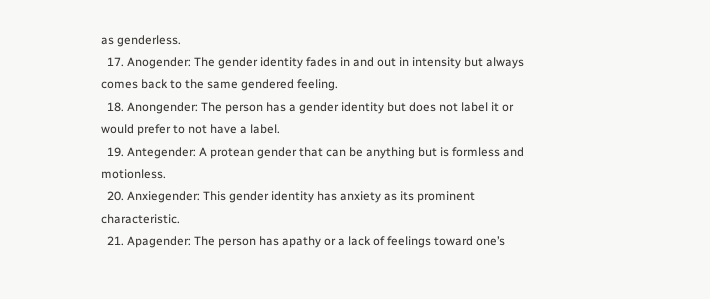as genderless.
  17. Anogender: The gender identity fades in and out in intensity but always comes back to the same gendered feeling.
  18. Anongender: The person has a gender identity but does not label it or would prefer to not have a label.
  19. Antegender: A protean gender that can be anything but is formless and motionless.
  20. Anxiegender: This gender identity has anxiety as its prominent characteristic.
  21. Apagender: The person has apathy or a lack of feelings toward one’s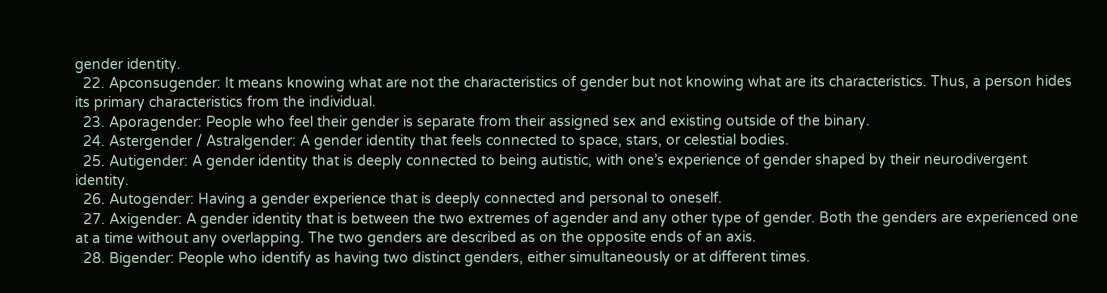gender identity.
  22. Apconsugender: It means knowing what are not the characteristics of gender but not knowing what are its characteristics. Thus, a person hides its primary characteristics from the individual.
  23. Aporagender: People who feel their gender is separate from their assigned sex and existing outside of the binary.
  24. Astergender / Astralgender: A gender identity that feels connected to space, stars, or celestial bodies.
  25. Autigender: A gender identity that is deeply connected to being autistic, with one’s experience of gender shaped by their neurodivergent identity.
  26. Autogender: Having a gender experience that is deeply connected and personal to oneself.
  27. Axigender: A gender identity that is between the two extremes of agender and any other type of gender. Both the genders are experienced one at a time without any overlapping. The two genders are described as on the opposite ends of an axis.
  28. Bigender: People who identify as having two distinct genders, either simultaneously or at different times.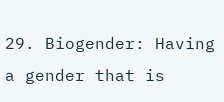29. Biogender: Having a gender that is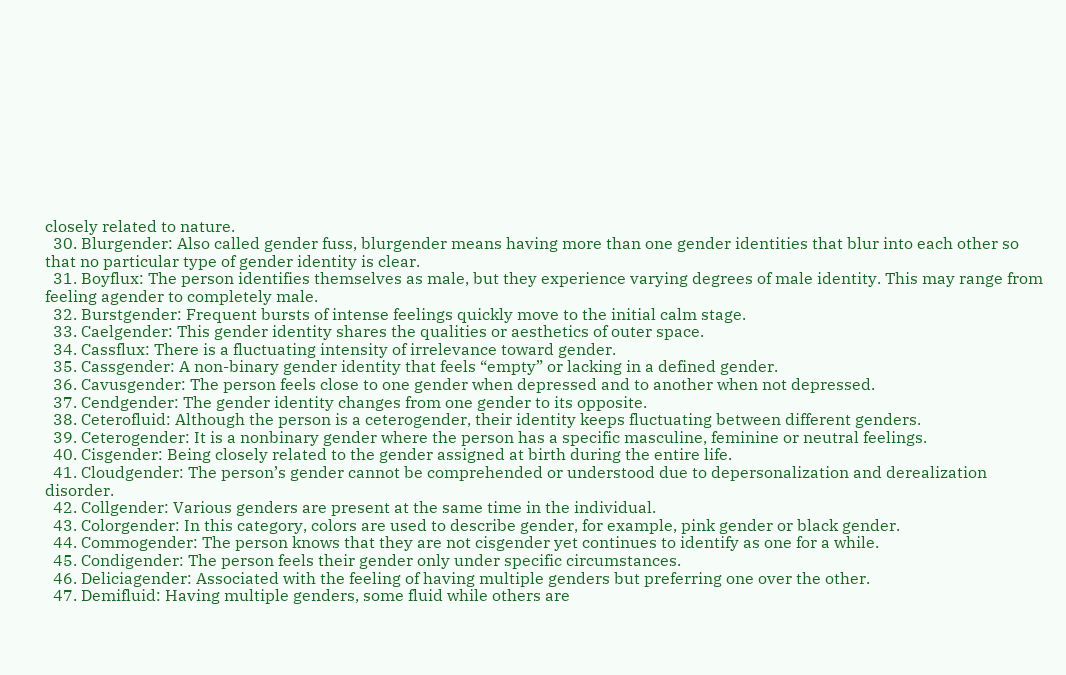closely related to nature.
  30. Blurgender: Also called gender fuss, blurgender means having more than one gender identities that blur into each other so that no particular type of gender identity is clear.
  31. Boyflux: The person identifies themselves as male, but they experience varying degrees of male identity. This may range from feeling agender to completely male.
  32. Burstgender: Frequent bursts of intense feelings quickly move to the initial calm stage.
  33. Caelgender: This gender identity shares the qualities or aesthetics of outer space.
  34. Cassflux: There is a fluctuating intensity of irrelevance toward gender.
  35. Cassgender: A non-binary gender identity that feels “empty” or lacking in a defined gender.
  36. Cavusgender: The person feels close to one gender when depressed and to another when not depressed.
  37. Cendgender: The gender identity changes from one gender to its opposite.
  38. Ceterofluid: Although the person is a ceterogender, their identity keeps fluctuating between different genders.
  39. Ceterogender: It is a nonbinary gender where the person has a specific masculine, feminine or neutral feelings.
  40. Cisgender: Being closely related to the gender assigned at birth during the entire life.
  41. Cloudgender: The person’s gender cannot be comprehended or understood due to depersonalization and derealization disorder.
  42. Collgender: Various genders are present at the same time in the individual.
  43. Colorgender: In this category, colors are used to describe gender, for example, pink gender or black gender.
  44. Commogender: The person knows that they are not cisgender yet continues to identify as one for a while.
  45. Condigender: The person feels their gender only under specific circumstances.
  46. Deliciagender: Associated with the feeling of having multiple genders but preferring one over the other.
  47. Demifluid: Having multiple genders, some fluid while others are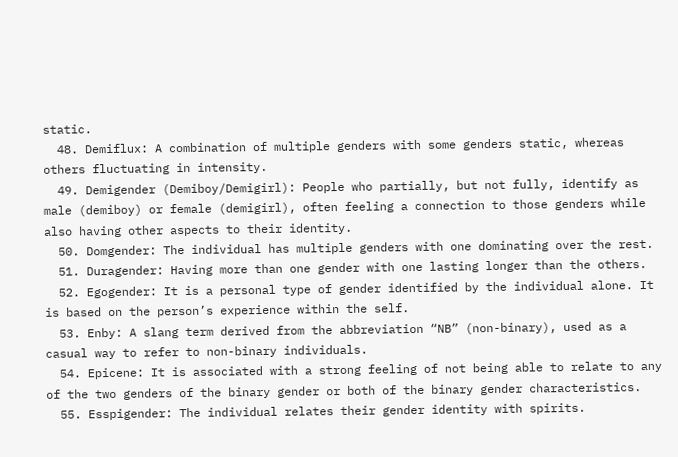static.
  48. Demiflux: A combination of multiple genders with some genders static, whereas others fluctuating in intensity.
  49. Demigender (Demiboy/Demigirl): People who partially, but not fully, identify as male (demiboy) or female (demigirl), often feeling a connection to those genders while also having other aspects to their identity.
  50. Domgender: The individual has multiple genders with one dominating over the rest.
  51. Duragender: Having more than one gender with one lasting longer than the others.
  52. Egogender: It is a personal type of gender identified by the individual alone. It is based on the person’s experience within the self.
  53. Enby: A slang term derived from the abbreviation “NB” (non-binary), used as a casual way to refer to non-binary individuals.
  54. Epicene: It is associated with a strong feeling of not being able to relate to any of the two genders of the binary gender or both of the binary gender characteristics.
  55. Esspigender: The individual relates their gender identity with spirits.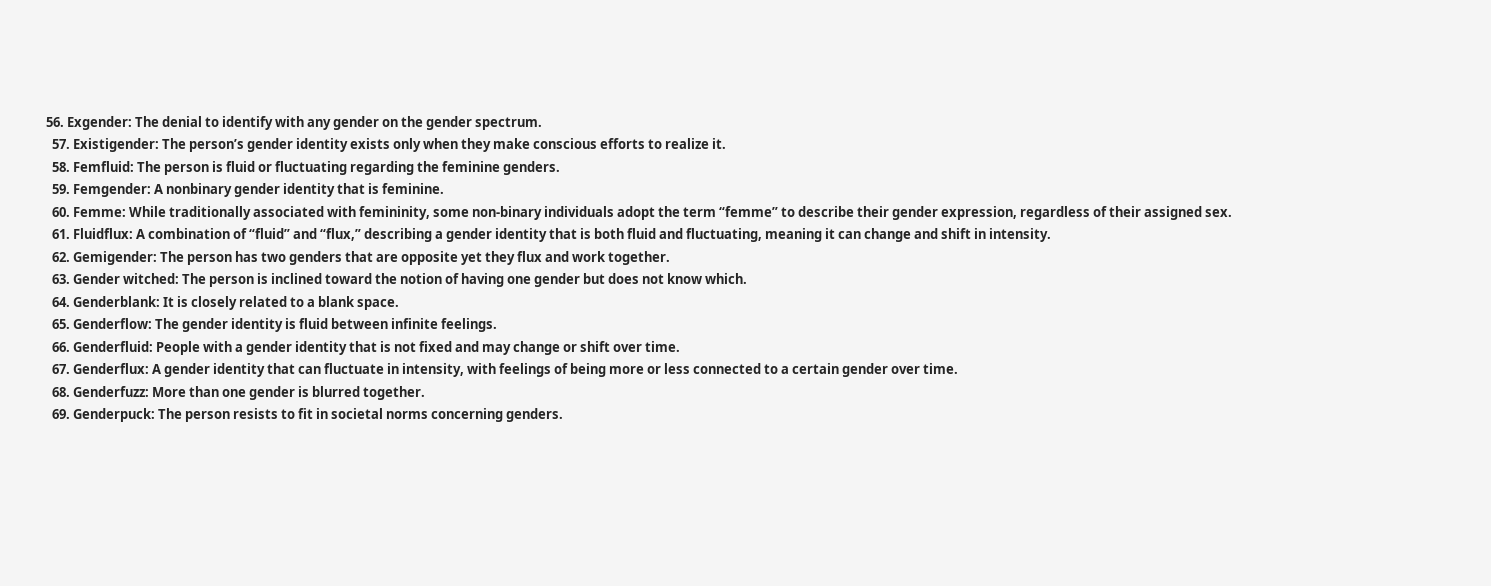56. Exgender: The denial to identify with any gender on the gender spectrum.
  57. Existigender: The person’s gender identity exists only when they make conscious efforts to realize it.
  58. Femfluid: The person is fluid or fluctuating regarding the feminine genders.
  59. Femgender: A nonbinary gender identity that is feminine.
  60. Femme: While traditionally associated with femininity, some non-binary individuals adopt the term “femme” to describe their gender expression, regardless of their assigned sex.
  61. Fluidflux: A combination of “fluid” and “flux,” describing a gender identity that is both fluid and fluctuating, meaning it can change and shift in intensity.
  62. Gemigender: The person has two genders that are opposite yet they flux and work together.
  63. Gender witched: The person is inclined toward the notion of having one gender but does not know which.
  64. Genderblank: It is closely related to a blank space.
  65. Genderflow: The gender identity is fluid between infinite feelings.
  66. Genderfluid: People with a gender identity that is not fixed and may change or shift over time.
  67. Genderflux: A gender identity that can fluctuate in intensity, with feelings of being more or less connected to a certain gender over time.
  68. Genderfuzz: More than one gender is blurred together.
  69. Genderpuck: The person resists to fit in societal norms concerning genders.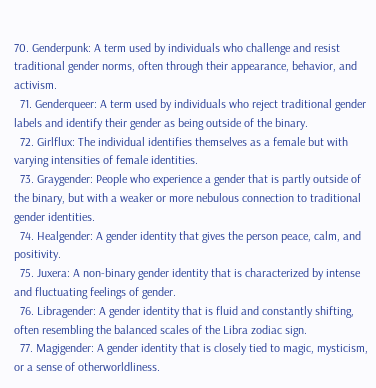70. Genderpunk: A term used by individuals who challenge and resist traditional gender norms, often through their appearance, behavior, and activism.
  71. Genderqueer: A term used by individuals who reject traditional gender labels and identify their gender as being outside of the binary.
  72. Girlflux: The individual identifies themselves as a female but with varying intensities of female identities.
  73. Graygender: People who experience a gender that is partly outside of the binary, but with a weaker or more nebulous connection to traditional gender identities.
  74. Healgender: A gender identity that gives the person peace, calm, and positivity.
  75. Juxera: A non-binary gender identity that is characterized by intense and fluctuating feelings of gender.
  76. Libragender: A gender identity that is fluid and constantly shifting, often resembling the balanced scales of the Libra zodiac sign.
  77. Magigender: A gender identity that is closely tied to magic, mysticism, or a sense of otherworldliness.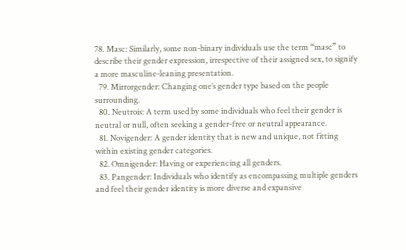78. Masc: Similarly, some non-binary individuals use the term “masc” to describe their gender expression, irrespective of their assigned sex, to signify a more masculine-leaning presentation.
  79. Mirrorgender: Changing one’s gender type based on the people surrounding.
  80. Neutrois: A term used by some individuals who feel their gender is neutral or null, often seeking a gender-free or neutral appearance.
  81. Novigender: A gender identity that is new and unique, not fitting within existing gender categories.
  82. Omnigender: Having or experiencing all genders.
  83. Pangender: Individuals who identify as encompassing multiple genders and feel their gender identity is more diverse and expansive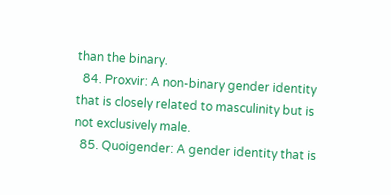than the binary.
  84. Proxvir: A non-binary gender identity that is closely related to masculinity but is not exclusively male.
  85. Quoigender: A gender identity that is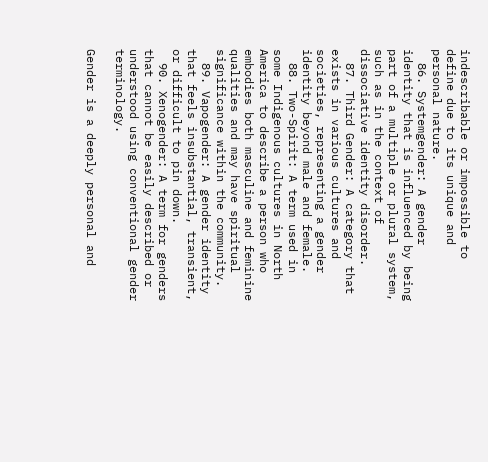indescribable or impossible to define due to its unique and personal nature.
  86. Systemgender: A gender identity that is influenced by being part of a multiple or plural system, such as in the context of dissociative identity disorder.
  87. Third Gender: A category that exists in various cultures and societies, representing a gender identity beyond male and female.
  88. Two-Spirit: A term used in some Indigenous cultures in North America to describe a person who embodies both masculine and feminine qualities and may have spiritual significance within the community.
  89. Vapogender: A gender identity that feels insubstantial, transient, or difficult to pin down.
  90. Xenogender: A term for genders that cannot be easily described or understood using conventional gender terminology.

Gender is a deeply personal and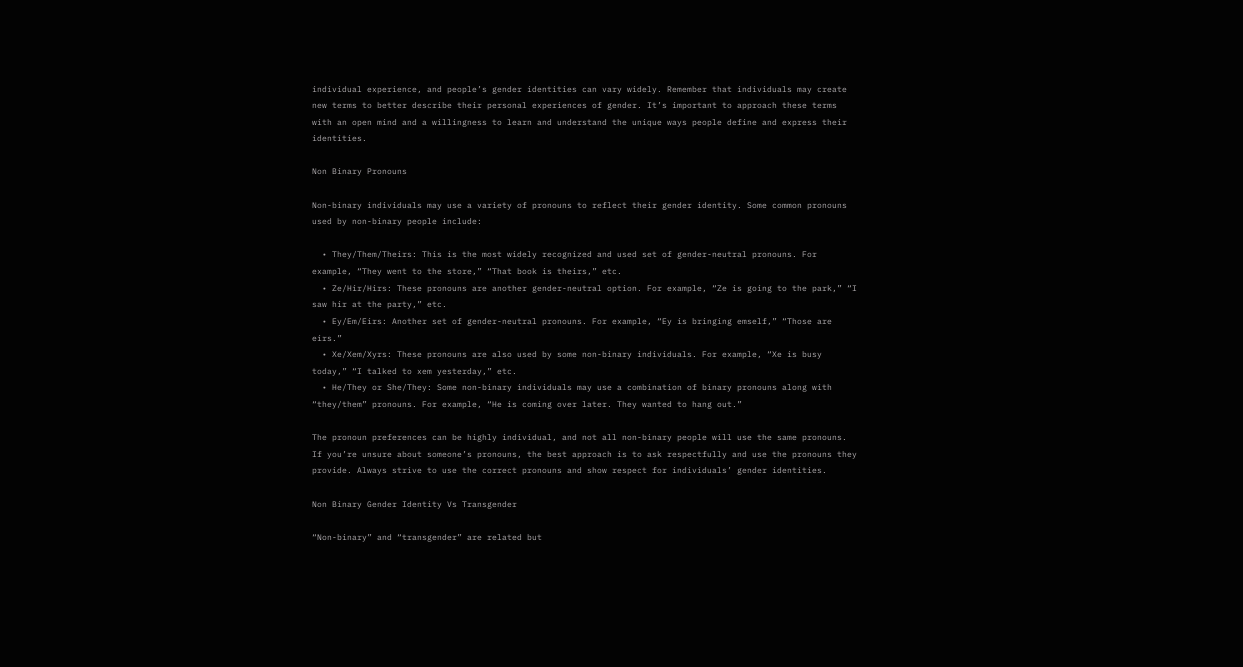individual experience, and people’s gender identities can vary widely. Remember that individuals may create new terms to better describe their personal experiences of gender. It’s important to approach these terms with an open mind and a willingness to learn and understand the unique ways people define and express their identities.

Non Binary Pronouns

Non-binary individuals may use a variety of pronouns to reflect their gender identity. Some common pronouns used by non-binary people include:

  • They/Them/Theirs: This is the most widely recognized and used set of gender-neutral pronouns. For example, “They went to the store,” “That book is theirs,” etc.
  • Ze/Hir/Hirs: These pronouns are another gender-neutral option. For example, “Ze is going to the park,” “I saw hir at the party,” etc.
  • Ey/Em/Eirs: Another set of gender-neutral pronouns. For example, “Ey is bringing emself,” “Those are eirs.”
  • Xe/Xem/Xyrs: These pronouns are also used by some non-binary individuals. For example, “Xe is busy today,” “I talked to xem yesterday,” etc.
  • He/They or She/They: Some non-binary individuals may use a combination of binary pronouns along with “they/them” pronouns. For example, “He is coming over later. They wanted to hang out.”

The pronoun preferences can be highly individual, and not all non-binary people will use the same pronouns. If you’re unsure about someone’s pronouns, the best approach is to ask respectfully and use the pronouns they provide. Always strive to use the correct pronouns and show respect for individuals’ gender identities.

Non Binary Gender Identity Vs Transgender

“Non-binary” and “transgender” are related but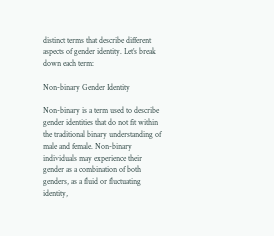distinct terms that describe different aspects of gender identity. Let’s break down each term:

Non-binary Gender Identity

Non-binary is a term used to describe gender identities that do not fit within the traditional binary understanding of male and female. Non-binary individuals may experience their gender as a combination of both genders, as a fluid or fluctuating identity,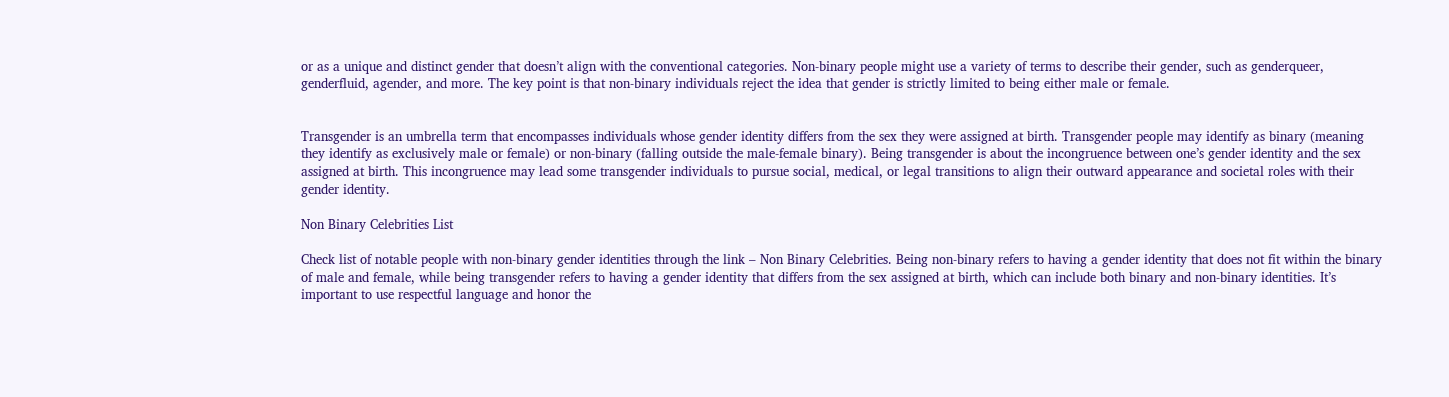or as a unique and distinct gender that doesn’t align with the conventional categories. Non-binary people might use a variety of terms to describe their gender, such as genderqueer, genderfluid, agender, and more. The key point is that non-binary individuals reject the idea that gender is strictly limited to being either male or female.


Transgender is an umbrella term that encompasses individuals whose gender identity differs from the sex they were assigned at birth. Transgender people may identify as binary (meaning they identify as exclusively male or female) or non-binary (falling outside the male-female binary). Being transgender is about the incongruence between one’s gender identity and the sex assigned at birth. This incongruence may lead some transgender individuals to pursue social, medical, or legal transitions to align their outward appearance and societal roles with their gender identity.

Non Binary Celebrities List

Check list of notable people with non-binary gender identities through the link – Non Binary Celebrities. Being non-binary refers to having a gender identity that does not fit within the binary of male and female, while being transgender refers to having a gender identity that differs from the sex assigned at birth, which can include both binary and non-binary identities. It’s important to use respectful language and honor the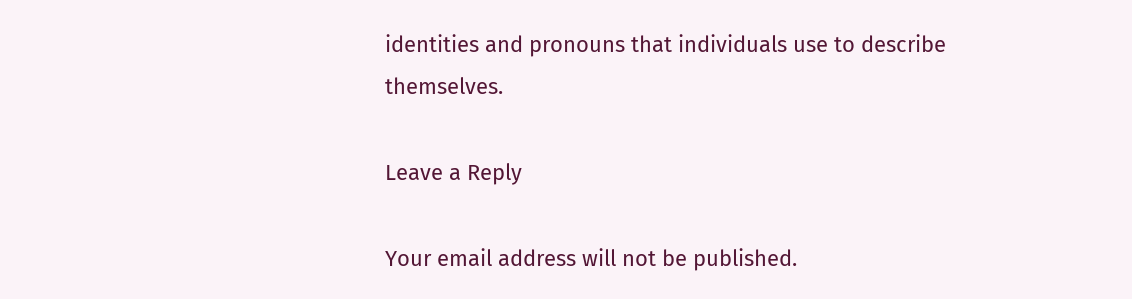identities and pronouns that individuals use to describe themselves.

Leave a Reply

Your email address will not be published.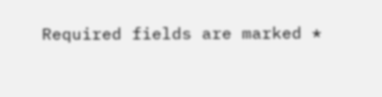Required fields are marked *